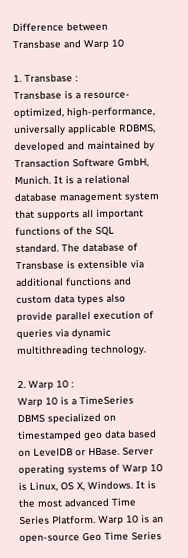Difference between Transbase and Warp 10

1. Transbase :
Transbase is a resource-optimized, high-performance, universally applicable RDBMS, developed and maintained by Transaction Software GmbH, Munich. It is a relational database management system that supports all important functions of the SQL standard. The database of Transbase is extensible via additional functions and custom data types also provide parallel execution of queries via dynamic multithreading technology.

2. Warp 10 :
Warp 10 is a TimeSeries DBMS specialized on timestamped geo data based on LevelDB or HBase. Server operating systems of Warp 10 is Linux, OS X, Windows. It is the most advanced Time Series Platform. Warp 10 is an open-source Geo Time Series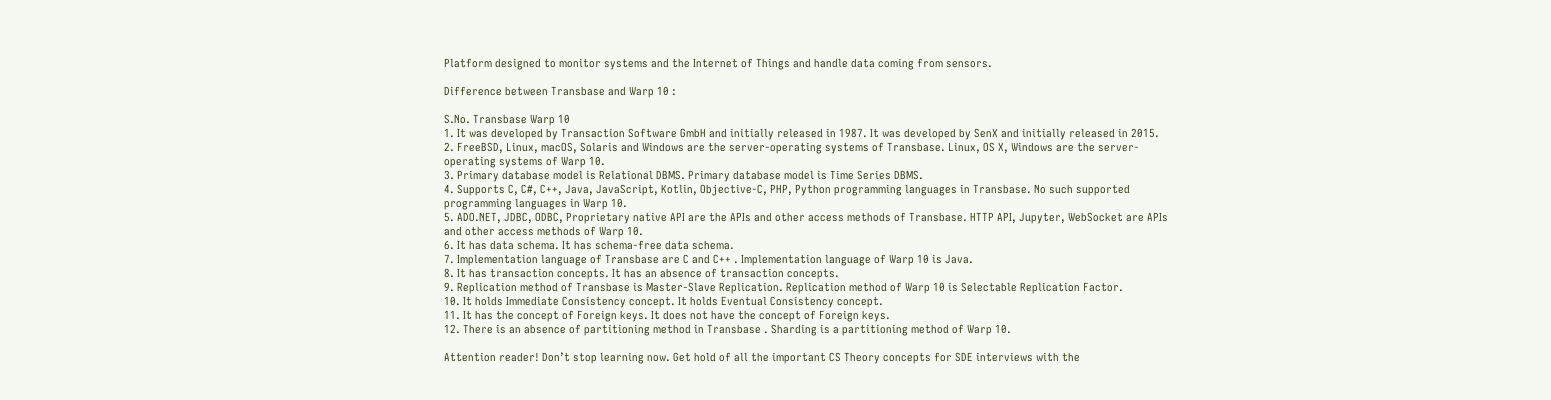Platform designed to monitor systems and the Internet of Things and handle data coming from sensors.

Difference between Transbase and Warp 10 :

S.No. Transbase Warp 10
1. It was developed by Transaction Software GmbH and initially released in 1987. It was developed by SenX and initially released in 2015.
2. FreeBSD, Linux, macOS, Solaris and Windows are the server-operating systems of Transbase. Linux, OS X, Windows are the server-operating systems of Warp 10.
3. Primary database model is Relational DBMS. Primary database model is Time Series DBMS.
4. Supports C, C#, C++, Java, JavaScript, Kotlin, Objective-C, PHP, Python programming languages in Transbase. No such supported programming languages in Warp 10.
5. ADO.NET, JDBC, ODBC, Proprietary native API are the APIs and other access methods of Transbase. HTTP API, Jupyter, WebSocket are APIs and other access methods of Warp 10.
6. It has data schema. It has schema-free data schema.
7. Implementation language of Transbase are C and C++ . Implementation language of Warp 10 is Java.
8. It has transaction concepts. It has an absence of transaction concepts.
9. Replication method of Transbase is Master-Slave Replication. Replication method of Warp 10 is Selectable Replication Factor.
10. It holds Immediate Consistency concept. It holds Eventual Consistency concept.
11. It has the concept of Foreign keys. It does not have the concept of Foreign keys.
12. There is an absence of partitioning method in Transbase . Sharding is a partitioning method of Warp 10.

Attention reader! Don’t stop learning now. Get hold of all the important CS Theory concepts for SDE interviews with the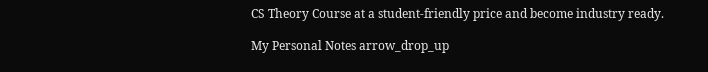CS Theory Course at a student-friendly price and become industry ready.

My Personal Notes arrow_drop_up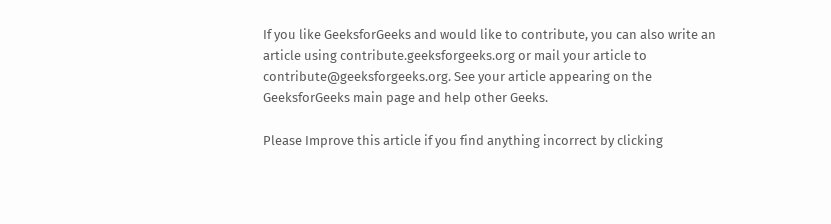If you like GeeksforGeeks and would like to contribute, you can also write an article using contribute.geeksforgeeks.org or mail your article to contribute@geeksforgeeks.org. See your article appearing on the GeeksforGeeks main page and help other Geeks.

Please Improve this article if you find anything incorrect by clicking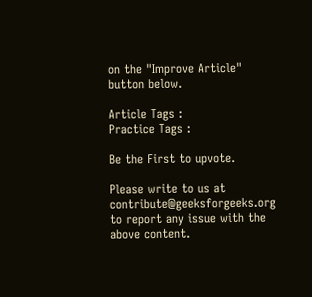on the "Improve Article" button below.

Article Tags :
Practice Tags :

Be the First to upvote.

Please write to us at contribute@geeksforgeeks.org to report any issue with the above content.